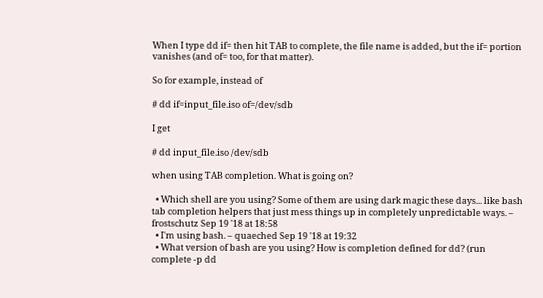When I type dd if= then hit TAB to complete, the file name is added, but the if= portion vanishes (and of= too, for that matter).

So for example, instead of

# dd if=input_file.iso of=/dev/sdb

I get

# dd input_file.iso /dev/sdb

when using TAB completion. What is going on?

  • Which shell are you using? Some of them are using dark magic these days... like bash tab completion helpers that just mess things up in completely unpredictable ways. – frostschutz Sep 19 '18 at 18:58
  • I'm using bash. – quaeched Sep 19 '18 at 19:32
  • What version of bash are you using? How is completion defined for dd? (run complete -p dd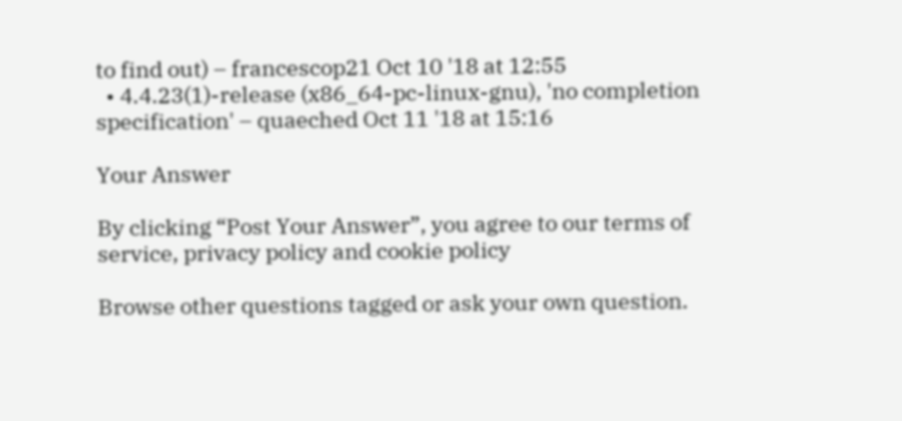to find out) – francescop21 Oct 10 '18 at 12:55
  • 4.4.23(1)-release (x86_64-pc-linux-gnu), 'no completion specification' – quaeched Oct 11 '18 at 15:16

Your Answer

By clicking “Post Your Answer”, you agree to our terms of service, privacy policy and cookie policy

Browse other questions tagged or ask your own question.